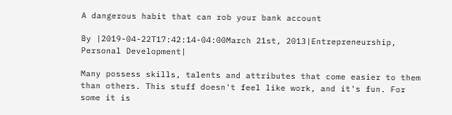A dangerous habit that can rob your bank account

By |2019-04-22T17:42:14-04:00March 21st, 2013|Entrepreneurship, Personal Development|

Many possess skills, talents and attributes that come easier to them than others. This stuff doesn't feel like work, and it's fun. For some it is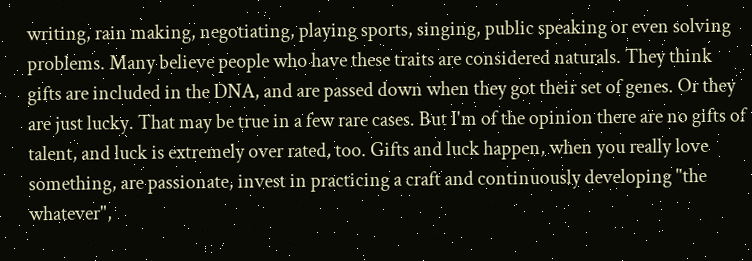writing, rain making, negotiating, playing sports, singing, public speaking or even solving problems. Many believe people who have these traits are considered naturals. They think gifts are included in the DNA, and are passed down when they got their set of genes. Or they are just lucky. That may be true in a few rare cases. But I'm of the opinion there are no gifts of talent, and luck is extremely over rated, too. Gifts and luck happen, when you really love something, are passionate, invest in practicing a craft and continuously developing "the whatever",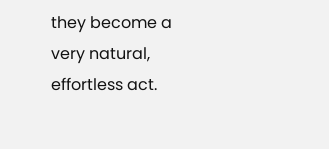they become a very natural, effortless act.